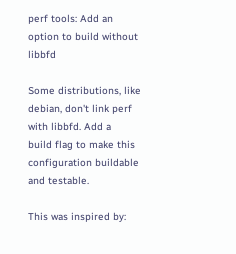perf tools: Add an option to build without libbfd

Some distributions, like debian, don't link perf with libbfd. Add a
build flag to make this configuration buildable and testable.

This was inspired by: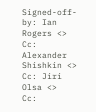Signed-off-by: Ian Rogers <>
Cc: Alexander Shishkin <>
Cc: Jiri Olsa <>
Cc: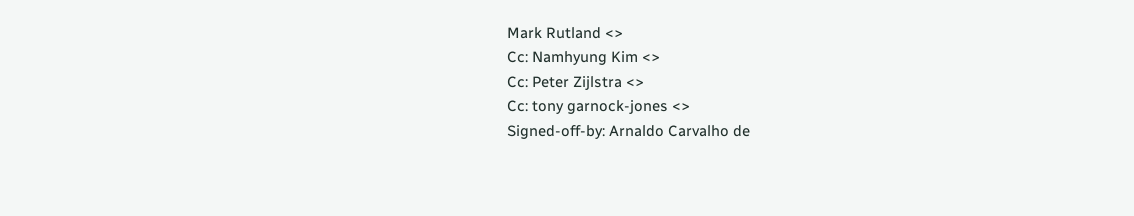Mark Rutland <>
Cc: Namhyung Kim <>
Cc: Peter Zijlstra <>
Cc: tony garnock-jones <>
Signed-off-by: Arnaldo Carvalho de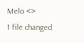Melo <>
1 file changed